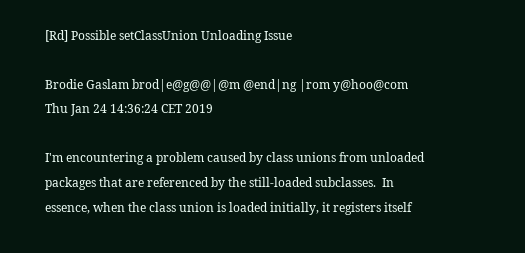[Rd] Possible setClassUnion Unloading Issue

Brodie Gaslam brod|e@g@@|@m @end|ng |rom y@hoo@com
Thu Jan 24 14:36:24 CET 2019

I'm encountering a problem caused by class unions from unloaded
packages that are referenced by the still-loaded subclasses.  In
essence, when the class union is loaded initially, it registers itself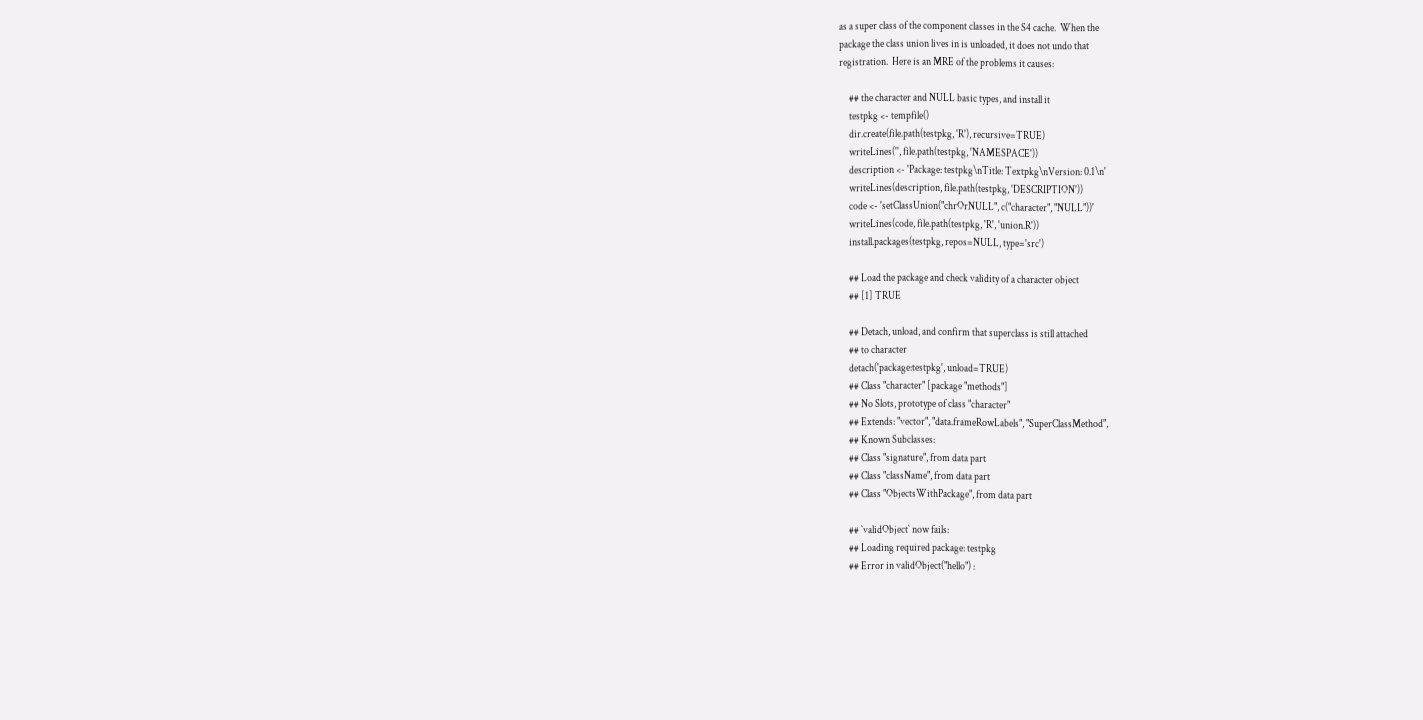as a super class of the component classes in the S4 cache.  When the
package the class union lives in is unloaded, it does not undo that
registration.  Here is an MRE of the problems it causes:

     ## the character and NULL basic types, and install it
     testpkg <- tempfile()
     dir.create(file.path(testpkg, 'R'), recursive=TRUE)
     writeLines('', file.path(testpkg, 'NAMESPACE'))
     description <- 'Package: testpkg\nTitle: Textpkg\nVersion: 0.1\n'
     writeLines(description, file.path(testpkg, 'DESCRIPTION'))
     code <- 'setClassUnion("chrOrNULL", c("character", "NULL"))'
     writeLines(code, file.path(testpkg, 'R', 'union.R'))
     install.packages(testpkg, repos=NULL, type='src')

     ## Load the package and check validity of a character object
     ## [1] TRUE

     ## Detach, unload, and confirm that superclass is still attached
     ## to character
     detach('package:testpkg', unload=TRUE)
     ## Class "character" [package "methods"]
     ## No Slots, prototype of class "character"
     ## Extends: "vector", "data.frameRowLabels", "SuperClassMethod",
     ## Known Subclasses:
     ## Class "signature", from data part
     ## Class "className", from data part
     ## Class "ObjectsWithPackage", from data part

     ## `validObject` now fails:
     ## Loading required package: testpkg
     ## Error in validObject("hello") :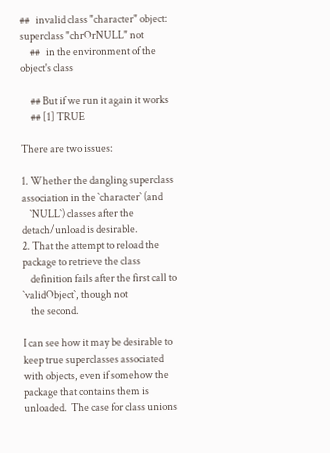##   invalid class "character" object: superclass "chrOrNULL" not
     ##   in the environment of the object's class

     ## But if we run it again it works
     ## [1] TRUE

There are two issues:

1. Whether the dangling superclass association in the `character` (and
    `NULL`) classes after the detach/unload is desirable.
2. That the attempt to reload the package to retrieve the class
    definition fails after the first call to `validObject`, though not
    the second.

I can see how it may be desirable to keep true superclasses associated
with objects, even if somehow the package that contains them is
unloaded.  The case for class unions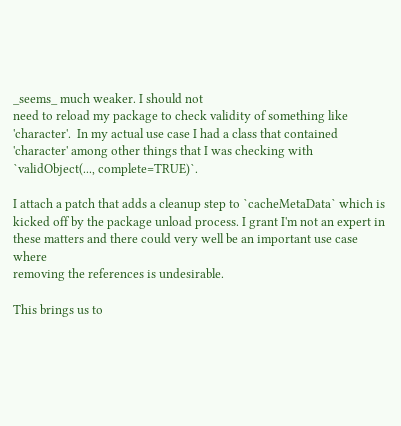_seems_ much weaker. I should not
need to reload my package to check validity of something like
'character'.  In my actual use case I had a class that contained
'character' among other things that I was checking with
`validObject(..., complete=TRUE)`.

I attach a patch that adds a cleanup step to `cacheMetaData` which is
kicked off by the package unload process. I grant I'm not an expert in
these matters and there could very well be an important use case where
removing the references is undesirable.

This brings us to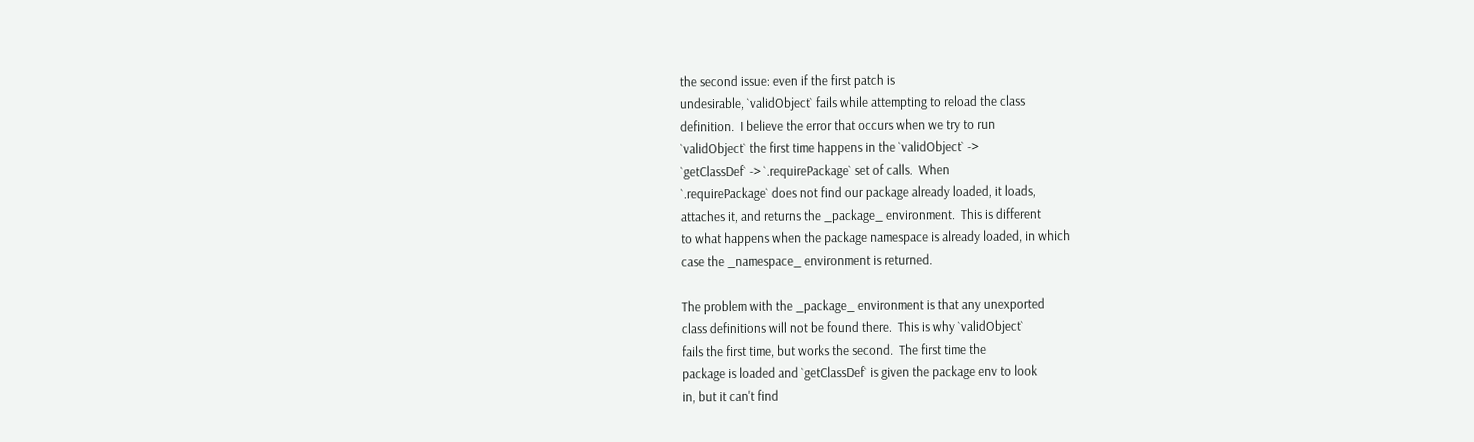the second issue: even if the first patch is
undesirable, `validObject` fails while attempting to reload the class
definition.  I believe the error that occurs when we try to run
`validObject` the first time happens in the `validObject` ->
`getClassDef` -> `.requirePackage` set of calls.  When
`.requirePackage` does not find our package already loaded, it loads,
attaches it, and returns the _package_ environment.  This is different
to what happens when the package namespace is already loaded, in which
case the _namespace_ environment is returned.

The problem with the _package_ environment is that any unexported
class definitions will not be found there.  This is why `validObject`
fails the first time, but works the second.  The first time the
package is loaded and `getClassDef` is given the package env to look
in, but it can't find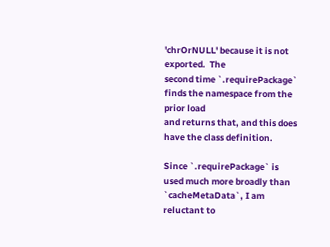'chrOrNULL' because it is not exported.  The
second time `.requirePackage` finds the namespace from the prior load
and returns that, and this does have the class definition.

Since `.requirePackage` is used much more broadly than
`cacheMetaData`, I am reluctant to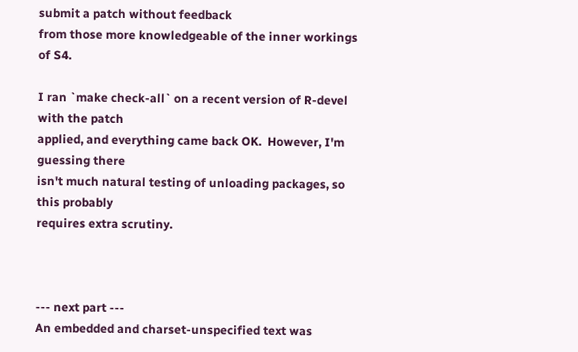submit a patch without feedback
from those more knowledgeable of the inner workings of S4.

I ran `make check-all` on a recent version of R-devel with the patch
applied, and everything came back OK.  However, I'm guessing there
isn't much natural testing of unloading packages, so this probably
requires extra scrutiny.



--- next part ---
An embedded and charset-unspecified text was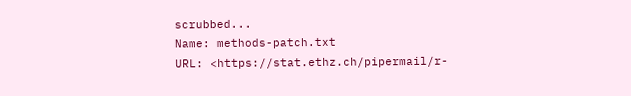scrubbed...
Name: methods-patch.txt
URL: <https://stat.ethz.ch/pipermail/r-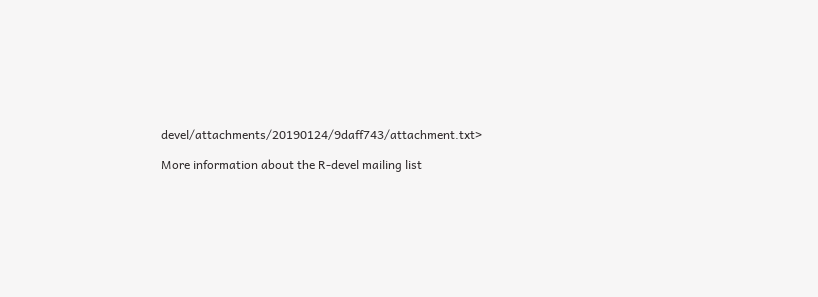devel/attachments/20190124/9daff743/attachment.txt>

More information about the R-devel mailing list